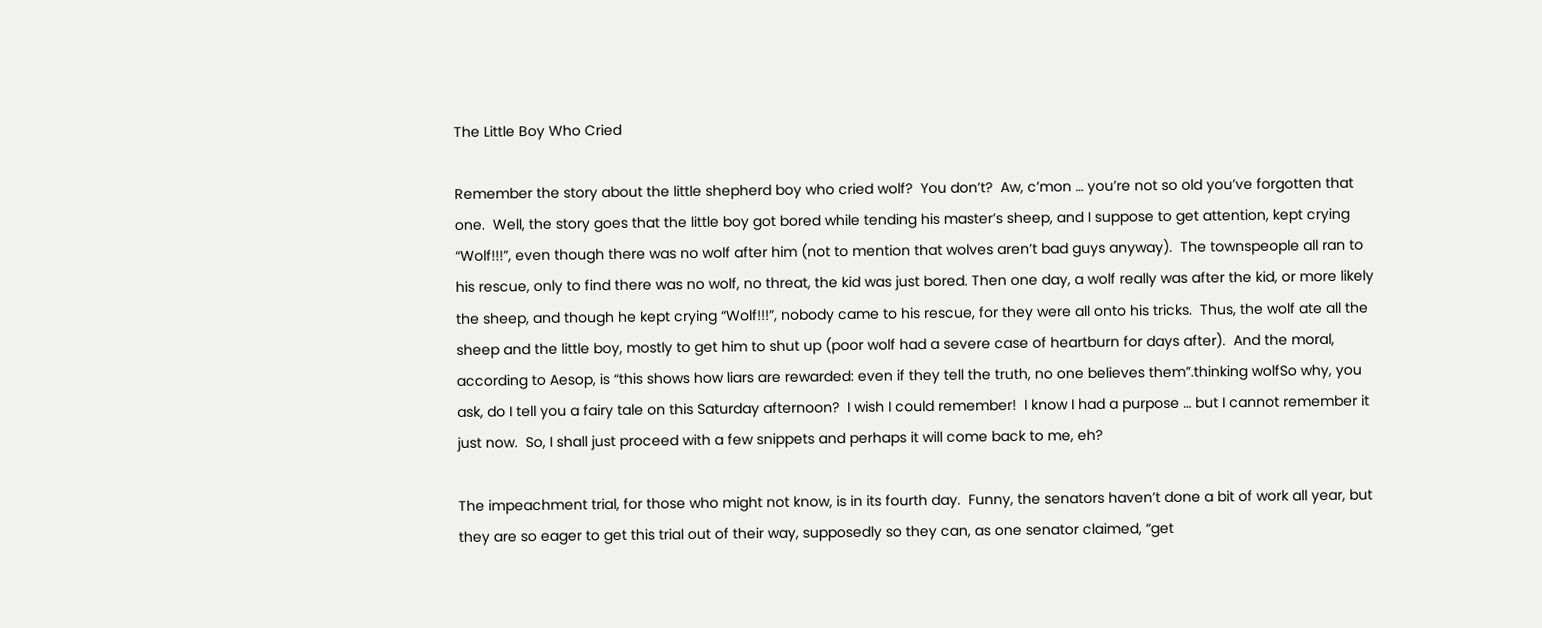The Little Boy Who Cried

Remember the story about the little shepherd boy who cried wolf?  You don’t?  Aw, c’mon … you’re not so old you’ve forgotten that one.  Well, the story goes that the little boy got bored while tending his master’s sheep, and I suppose to get attention, kept crying “Wolf!!!”, even though there was no wolf after him (not to mention that wolves aren’t bad guys anyway).  The townspeople all ran to his rescue, only to find there was no wolf, no threat, the kid was just bored. Then one day, a wolf really was after the kid, or more likely the sheep, and though he kept crying “Wolf!!!”, nobody came to his rescue, for they were all onto his tricks.  Thus, the wolf ate all the sheep and the little boy, mostly to get him to shut up (poor wolf had a severe case of heartburn for days after).  And the moral, according to Aesop, is “this shows how liars are rewarded: even if they tell the truth, no one believes them”.thinking wolfSo why, you ask, do I tell you a fairy tale on this Saturday afternoon?  I wish I could remember!  I know I had a purpose … but I cannot remember it just now.  So, I shall just proceed with a few snippets and perhaps it will come back to me, eh?

The impeachment trial, for those who might not know, is in its fourth day.  Funny, the senators haven’t done a bit of work all year, but they are so eager to get this trial out of their way, supposedly so they can, as one senator claimed, “get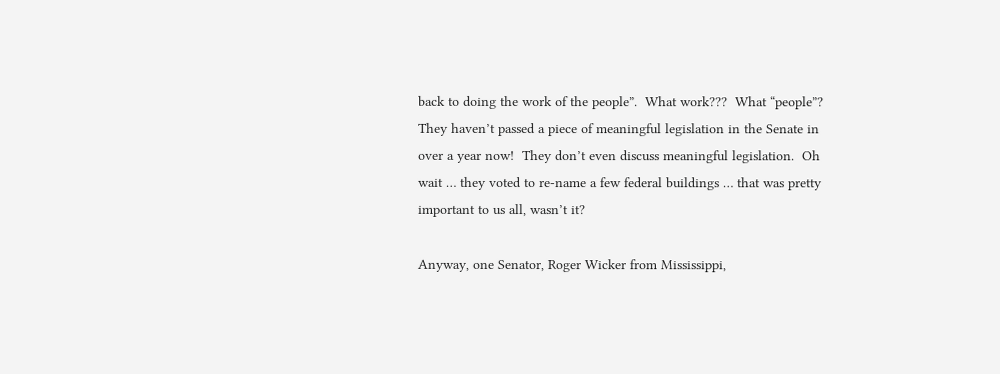back to doing the work of the people”.  What work???  What “people”?  They haven’t passed a piece of meaningful legislation in the Senate in over a year now!  They don’t even discuss meaningful legislation.  Oh wait … they voted to re-name a few federal buildings … that was pretty important to us all, wasn’t it?

Anyway, one Senator, Roger Wicker from Mississippi,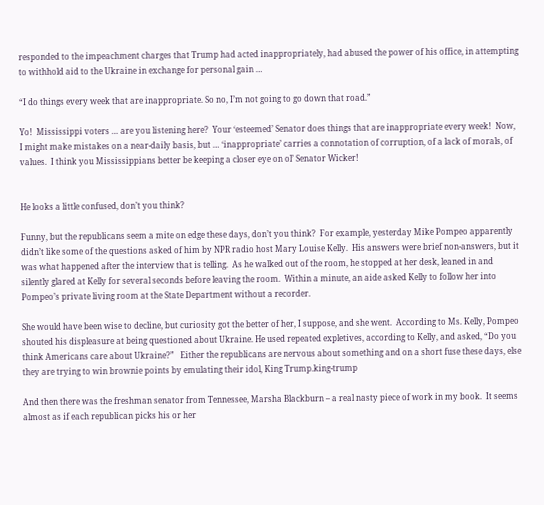responded to the impeachment charges that Trump had acted inappropriately, had abused the power of his office, in attempting to withhold aid to the Ukraine in exchange for personal gain …

“I do things every week that are inappropriate. So no, I’m not going to go down that road.”

Yo!  Mississippi voters … are you listening here?  Your ‘esteemed’ Senator does things that are inappropriate every week!  Now, I might make mistakes on a near-daily basis, but … ‘inappropriate’ carries a connotation of corruption, of a lack of morals, of values.  I think you Mississippians better be keeping a closer eye on ol’ Senator Wicker!


He looks a little confused, don’t you think?

Funny, but the republicans seem a mite on edge these days, don’t you think?  For example, yesterday Mike Pompeo apparently didn’t like some of the questions asked of him by NPR radio host Mary Louise Kelly.  His answers were brief non-answers, but it was what happened after the interview that is telling.  As he walked out of the room, he stopped at her desk, leaned in and silently glared at Kelly for several seconds before leaving the room.  Within a minute, an aide asked Kelly to follow her into Pompeo’s private living room at the State Department without a recorder.

She would have been wise to decline, but curiosity got the better of her, I suppose, and she went.  According to Ms. Kelly, Pompeo shouted his displeasure at being questioned about Ukraine. He used repeated expletives, according to Kelly, and asked, “Do you think Americans care about Ukraine?”   Either the republicans are nervous about something and on a short fuse these days, else they are trying to win brownie points by emulating their idol, King Trump.king-trump

And then there was the freshman senator from Tennessee, Marsha Blackburn – a real nasty piece of work in my book.  It seems almost as if each republican picks his or her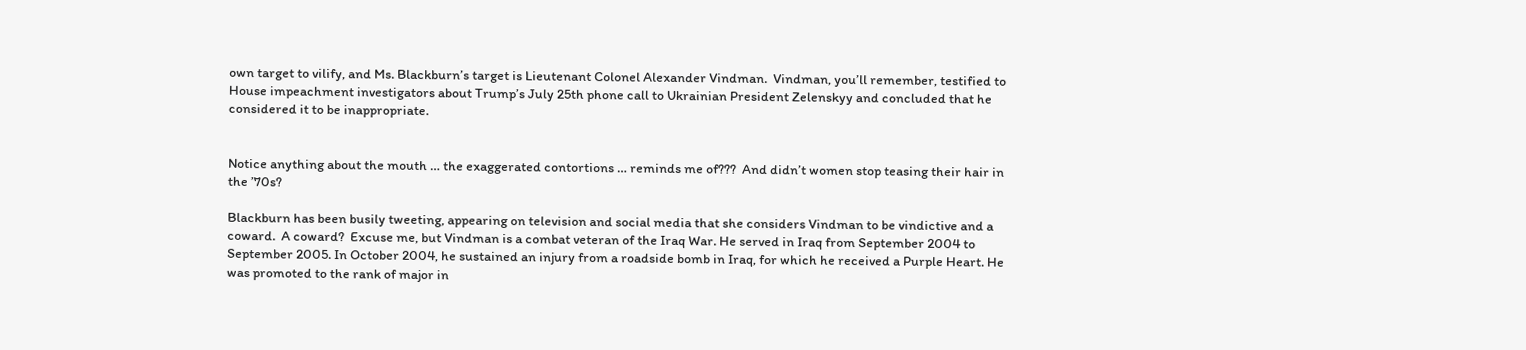own target to vilify, and Ms. Blackburn’s target is Lieutenant Colonel Alexander Vindman.  Vindman, you’ll remember, testified to House impeachment investigators about Trump’s July 25th phone call to Ukrainian President Zelenskyy and concluded that he considered it to be inappropriate.


Notice anything about the mouth … the exaggerated contortions … reminds me of???  And didn’t women stop teasing their hair in the ’70s?

Blackburn has been busily tweeting, appearing on television and social media that she considers Vindman to be vindictive and a coward.  A coward?  Excuse me, but Vindman is a combat veteran of the Iraq War. He served in Iraq from September 2004 to September 2005. In October 2004, he sustained an injury from a roadside bomb in Iraq, for which he received a Purple Heart. He was promoted to the rank of major in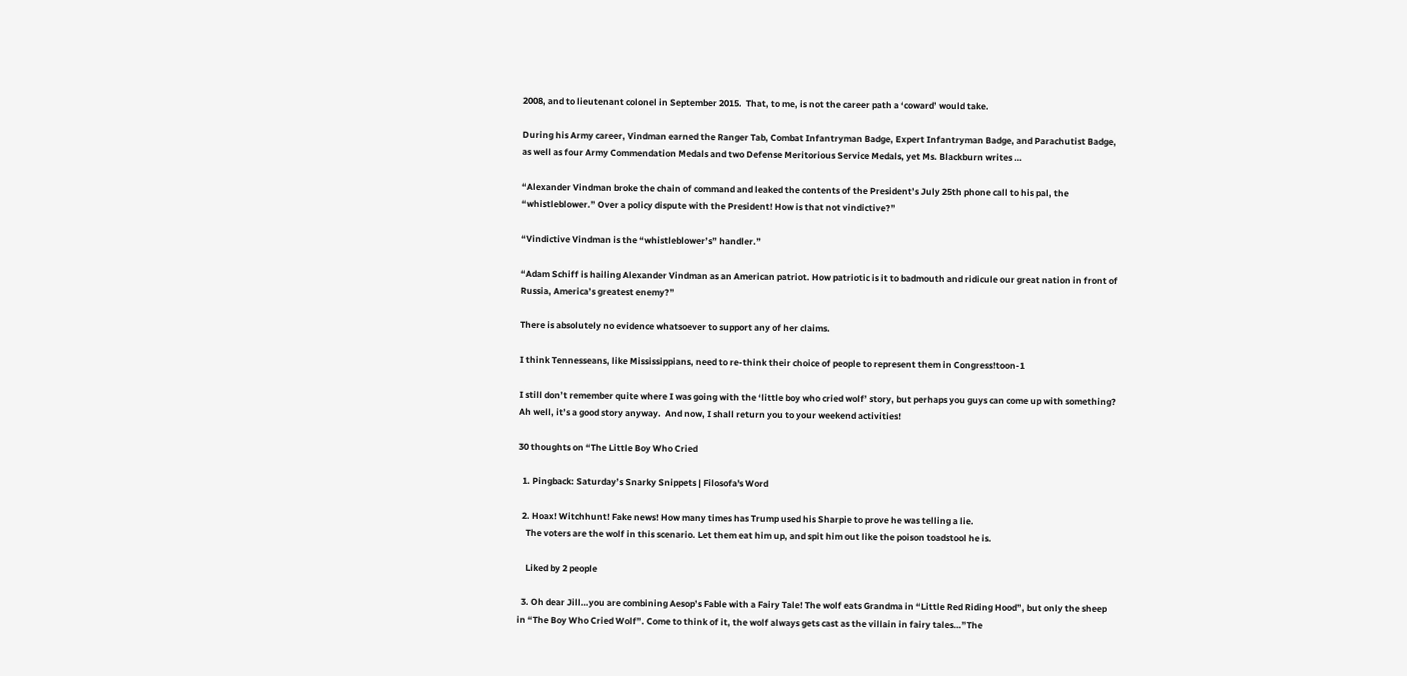2008, and to lieutenant colonel in September 2015.  That, to me, is not the career path a ‘coward’ would take.

During his Army career, Vindman earned the Ranger Tab, Combat Infantryman Badge, Expert Infantryman Badge, and Parachutist Badge, as well as four Army Commendation Medals and two Defense Meritorious Service Medals, yet Ms. Blackburn writes …

“Alexander Vindman broke the chain of command and leaked the contents of the President’s July 25th phone call to his pal, the “whistleblower.” Over a policy dispute with the President! How is that not vindictive?”

“Vindictive Vindman is the “whistleblower’s” handler.”

“Adam Schiff is hailing Alexander Vindman as an American patriot. How patriotic is it to badmouth and ridicule our great nation in front of Russia, America’s greatest enemy?”

There is absolutely no evidence whatsoever to support any of her claims.

I think Tennesseans, like Mississippians, need to re-think their choice of people to represent them in Congress!toon-1

I still don’t remember quite where I was going with the ‘little boy who cried wolf’ story, but perhaps you guys can come up with something?  Ah well, it’s a good story anyway.  And now, I shall return you to your weekend activities!

30 thoughts on “The Little Boy Who Cried

  1. Pingback: Saturday’s Snarky Snippets | Filosofa's Word

  2. Hoax! Witchhunt! Fake news! How many times has Trump used his Sharpie to prove he was telling a lie.
    The voters are the wolf in this scenario. Let them eat him up, and spit him out like the poison toadstool he is.

    Liked by 2 people

  3. Oh dear Jill…you are combining Aesop’s Fable with a Fairy Tale! The wolf eats Grandma in “Little Red Riding Hood”, but only the sheep in “The Boy Who Cried Wolf”. Come to think of it, the wolf always gets cast as the villain in fairy tales…”The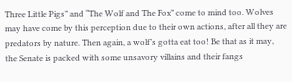Three Little Pigs” and “The Wolf and The Fox” come to mind too. Wolves may have come by this perception due to their own actions, after all they are predators by nature. Then again, a wolf’s gotta eat too! Be that as it may, the Senate is packed with some unsavory villains and their fangs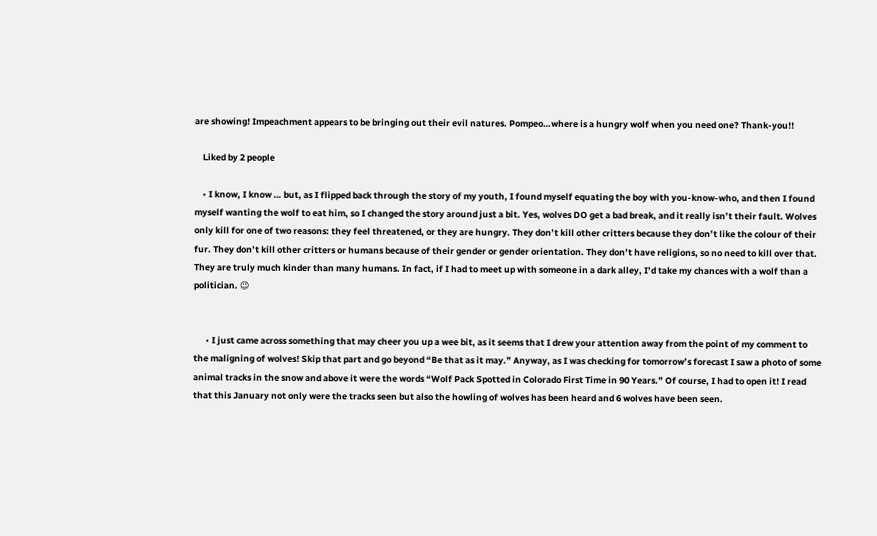are showing! Impeachment appears to be bringing out their evil natures. Pompeo…where is a hungry wolf when you need one? Thank-you!!

    Liked by 2 people

    • I know, I know … but, as I flipped back through the story of my youth, I found myself equating the boy with you-know-who, and then I found myself wanting the wolf to eat him, so I changed the story around just a bit. Yes, wolves DO get a bad break, and it really isn’t their fault. Wolves only kill for one of two reasons: they feel threatened, or they are hungry. They don’t kill other critters because they don’t like the colour of their fur. They don’t kill other critters or humans because of their gender or gender orientation. They don’t have religions, so no need to kill over that. They are truly much kinder than many humans. In fact, if I had to meet up with someone in a dark alley, I’d take my chances with a wolf than a politician. 😉


      • I just came across something that may cheer you up a wee bit, as it seems that I drew your attention away from the point of my comment to the maligning of wolves! Skip that part and go beyond “Be that as it may.” Anyway, as I was checking for tomorrow’s forecast I saw a photo of some animal tracks in the snow and above it were the words “Wolf Pack Spotted in Colorado First Time in 90 Years.” Of course, I had to open it! I read that this January not only were the tracks seen but also the howling of wolves has been heard and 6 wolves have been seen.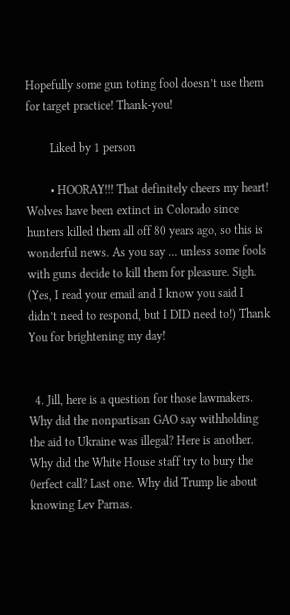Hopefully some gun toting fool doesn’t use them for target practice! Thank-you!

        Liked by 1 person

        • HOORAY!!! That definitely cheers my heart! Wolves have been extinct in Colorado since hunters killed them all off 80 years ago, so this is wonderful news. As you say … unless some fools with guns decide to kill them for pleasure. Sigh. (Yes, I read your email and I know you said I didn’t need to respond, but I DID need to!) Thank You for brightening my day!


  4. Jill, here is a question for those lawmakers. Why did the nonpartisan GAO say withholding the aid to Ukraine was illegal? Here is another. Why did the White House staff try to bury the 0erfect call? Last one. Why did Trump lie about knowing Lev Parnas.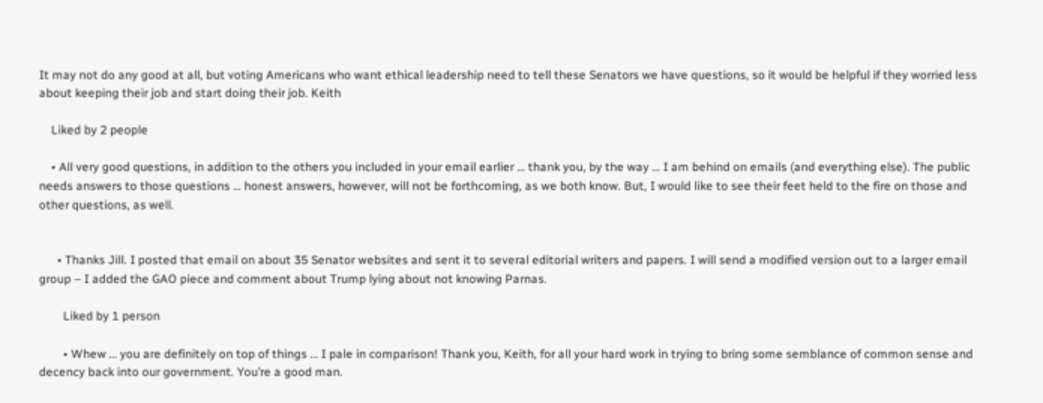It may not do any good at all, but voting Americans who want ethical leadership need to tell these Senators we have questions, so it would be helpful if they worried less about keeping their job and start doing their job. Keith

    Liked by 2 people

    • All very good questions, in addition to the others you included in your email earlier … thank you, by the way … I am behind on emails (and everything else). The public needs answers to those questions … honest answers, however, will not be forthcoming, as we both know. But, I would like to see their feet held to the fire on those and other questions, as well.


      • Thanks Jill. I posted that email on about 35 Senator websites and sent it to several editorial writers and papers. I will send a modified version out to a larger email group – I added the GAO piece and comment about Trump lying about not knowing Parnas.

        Liked by 1 person

        • Whew … you are definitely on top of things … I pale in comparison! Thank you, Keith, for all your hard work in trying to bring some semblance of common sense and decency back into our government. You’re a good man.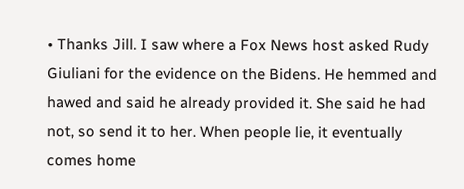• Thanks Jill. I saw where a Fox News host asked Rudy Giuliani for the evidence on the Bidens. He hemmed and hawed and said he already provided it. She said he had not, so send it to her. When people lie, it eventually comes home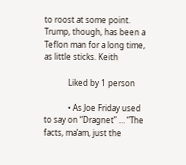to roost at some point. Trump, though, has been a Teflon man for a long time, as little sticks. Keith

            Liked by 1 person

            • As Joe Friday used to say on “Dragnet” … “The facts, ma’am, just the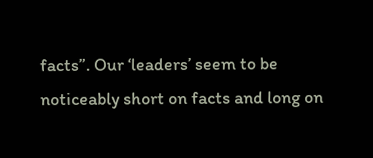facts”. Our ‘leaders’ seem to be noticeably short on facts and long on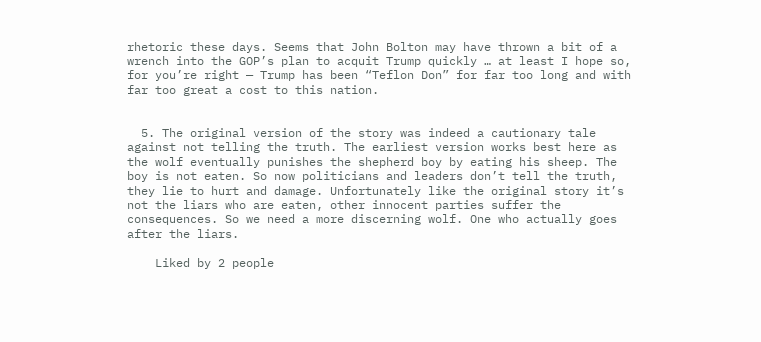rhetoric these days. Seems that John Bolton may have thrown a bit of a wrench into the GOP’s plan to acquit Trump quickly … at least I hope so, for you’re right — Trump has been “Teflon Don” for far too long and with far too great a cost to this nation.


  5. The original version of the story was indeed a cautionary tale against not telling the truth. The earliest version works best here as the wolf eventually punishes the shepherd boy by eating his sheep. The boy is not eaten. So now politicians and leaders don’t tell the truth, they lie to hurt and damage. Unfortunately like the original story it’s not the liars who are eaten, other innocent parties suffer the consequences. So we need a more discerning wolf. One who actually goes after the liars.

    Liked by 2 people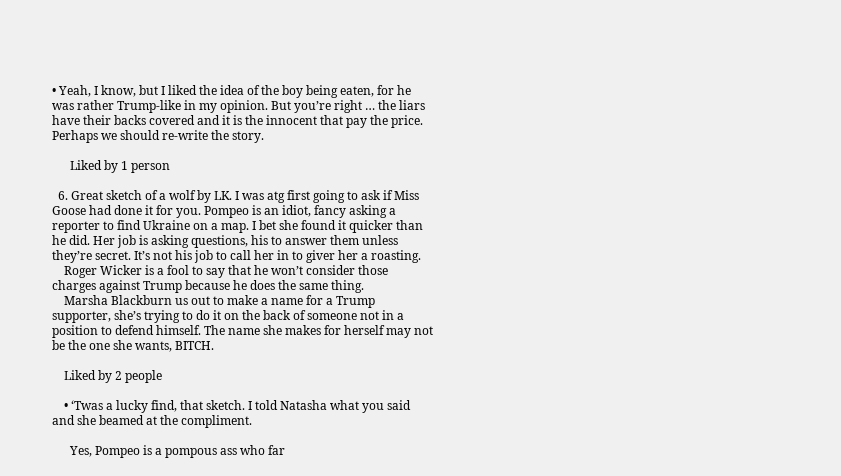• Yeah, I know, but I liked the idea of the boy being eaten, for he was rather Trump-like in my opinion. But you’re right … the liars have their backs covered and it is the innocent that pay the price. Perhaps we should re-write the story.

      Liked by 1 person

  6. Great sketch of a wolf by LK. I was atg first going to ask if Miss Goose had done it for you. Pompeo is an idiot, fancy asking a reporter to find Ukraine on a map. I bet she found it quicker than he did. Her job is asking questions, his to answer them unless they’re secret. It’s not his job to call her in to giver her a roasting.
    Roger Wicker is a fool to say that he won’t consider those charges against Trump because he does the same thing.
    Marsha Blackburn us out to make a name for a Trump supporter, she’s trying to do it on the back of someone not in a position to defend himself. The name she makes for herself may not be the one she wants, BITCH.

    Liked by 2 people

    • ‘Twas a lucky find, that sketch. I told Natasha what you said and she beamed at the compliment.

      Yes, Pompeo is a pompous ass who far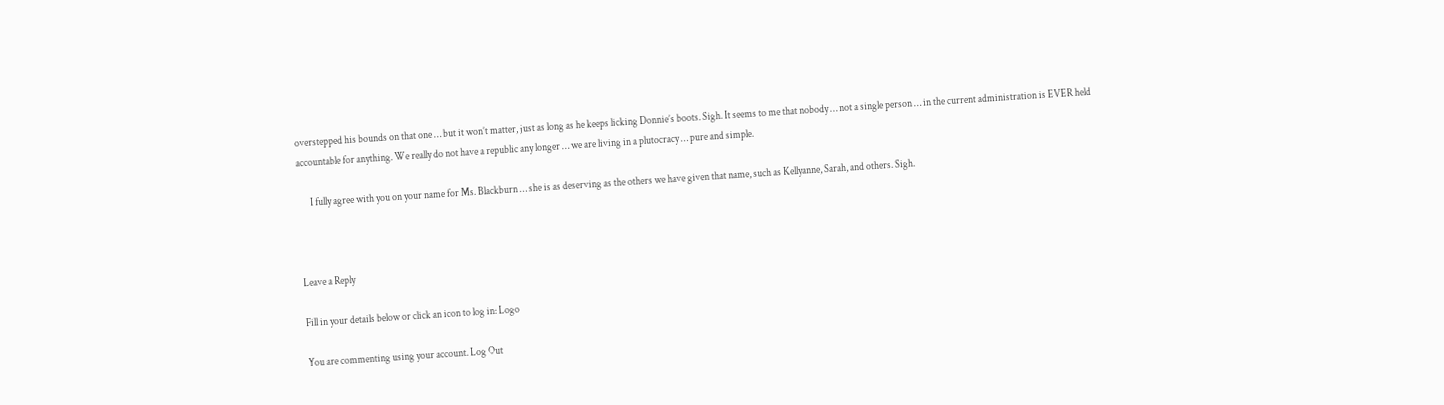overstepped his bounds on that one … but it won’t matter, just as long as he keeps licking Donnie’s boots. Sigh. It seems to me that nobody … not a single person … in the current administration is EVER held accountable for anything. We really do not have a republic any longer … we are living in a plutocracy … pure and simple.

      I fully agree with you on your name for Ms. Blackburn … she is as deserving as the others we have given that name, such as Kellyanne, Sarah, and others. Sigh.



Leave a Reply

Fill in your details below or click an icon to log in: Logo

You are commenting using your account. Log Out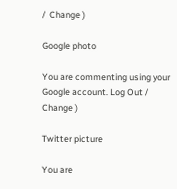/  Change )

Google photo

You are commenting using your Google account. Log Out /  Change )

Twitter picture

You are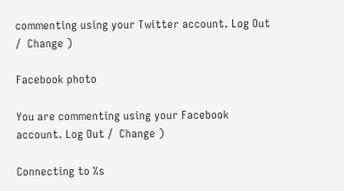commenting using your Twitter account. Log Out /  Change )

Facebook photo

You are commenting using your Facebook account. Log Out /  Change )

Connecting to %s